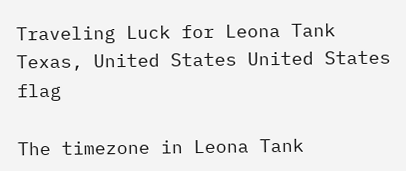Traveling Luck for Leona Tank Texas, United States United States flag

The timezone in Leona Tank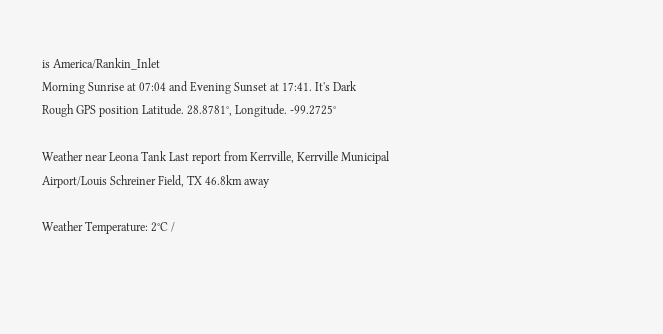is America/Rankin_Inlet
Morning Sunrise at 07:04 and Evening Sunset at 17:41. It's Dark
Rough GPS position Latitude. 28.8781°, Longitude. -99.2725°

Weather near Leona Tank Last report from Kerrville, Kerrville Municipal Airport/Louis Schreiner Field, TX 46.8km away

Weather Temperature: 2°C /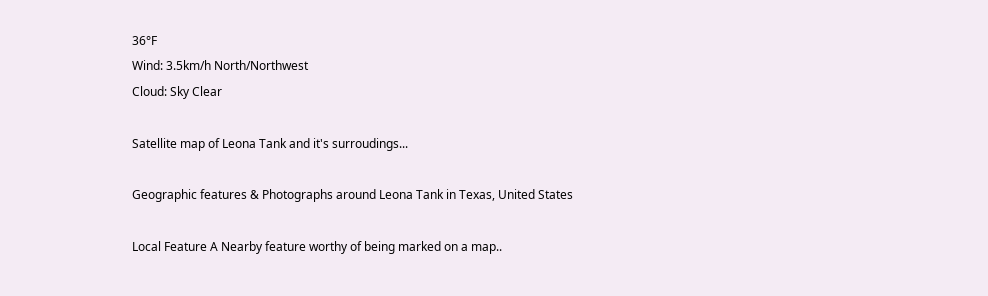36°F
Wind: 3.5km/h North/Northwest
Cloud: Sky Clear

Satellite map of Leona Tank and it's surroudings...

Geographic features & Photographs around Leona Tank in Texas, United States

Local Feature A Nearby feature worthy of being marked on a map..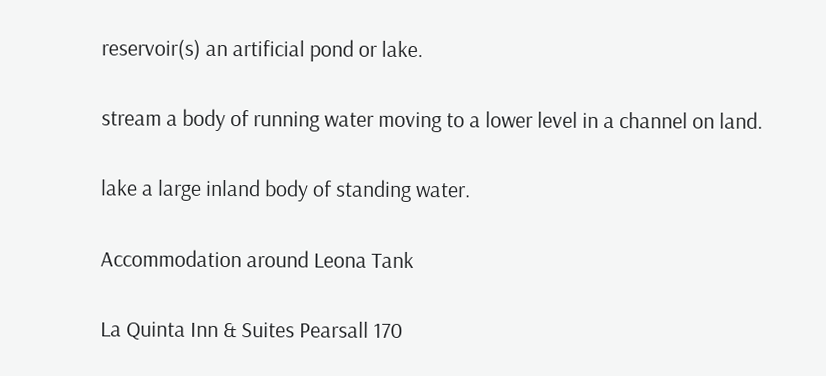reservoir(s) an artificial pond or lake.

stream a body of running water moving to a lower level in a channel on land.

lake a large inland body of standing water.

Accommodation around Leona Tank

La Quinta Inn & Suites Pearsall 170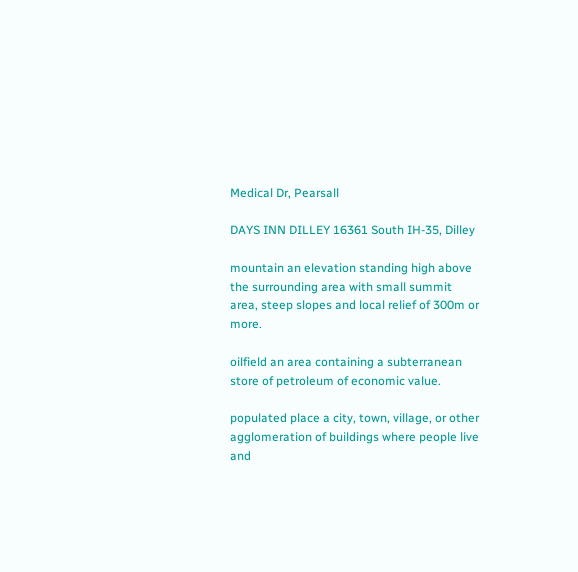Medical Dr, Pearsall

DAYS INN DILLEY 16361 South IH-35, Dilley

mountain an elevation standing high above the surrounding area with small summit area, steep slopes and local relief of 300m or more.

oilfield an area containing a subterranean store of petroleum of economic value.

populated place a city, town, village, or other agglomeration of buildings where people live and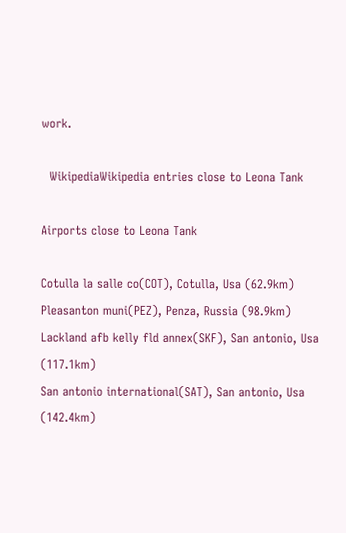work.

  WikipediaWikipedia entries close to Leona Tank

Airports close to Leona Tank

Cotulla la salle co(COT), Cotulla, Usa (62.9km)
Pleasanton muni(PEZ), Penza, Russia (98.9km)
Lackland afb kelly fld annex(SKF), San antonio, Usa (117.1km)
San antonio international(SAT), San antonio, Usa (142.4km)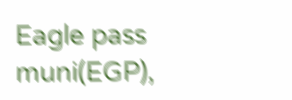Eagle pass muni(EGP),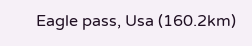Eagle pass, Usa (160.2km)